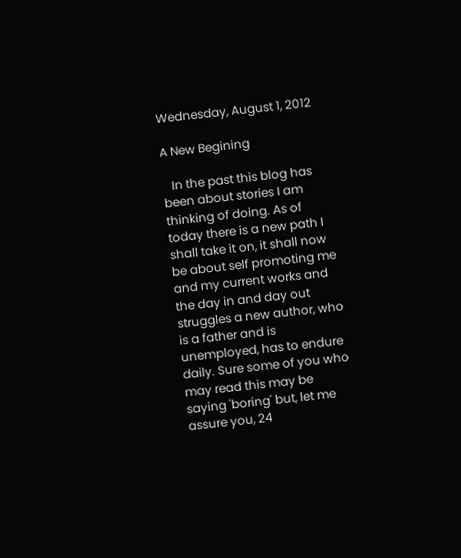Wednesday, August 1, 2012

A New Begining

   In the past this blog has been about stories I am thinking of doing. As of today there is a new path I shall take it on, it shall now be about self promoting me and my current works and the day in and day out struggles a new author, who is a father and is unemployed, has to endure daily. Sure some of you who may read this may be saying 'boring' but, let me assure you, 24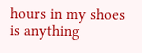hours in my shoes is anything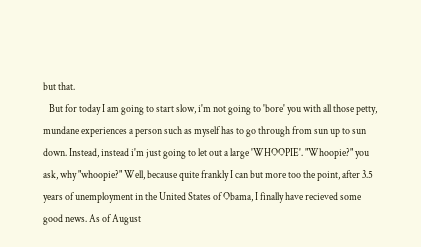but that.
   But for today I am going to start slow, i'm not going to 'bore' you with all those petty, mundane experiences a person such as myself has to go through from sun up to sun down. Instead, instead i'm just going to let out a large 'WHOOPIE'. "Whoopie?" you ask, why "whoopie?" Well, because quite frankly I can but more too the point, after 3.5 years of unemployment in the United States of Obama, I finally have recieved some good news. As of August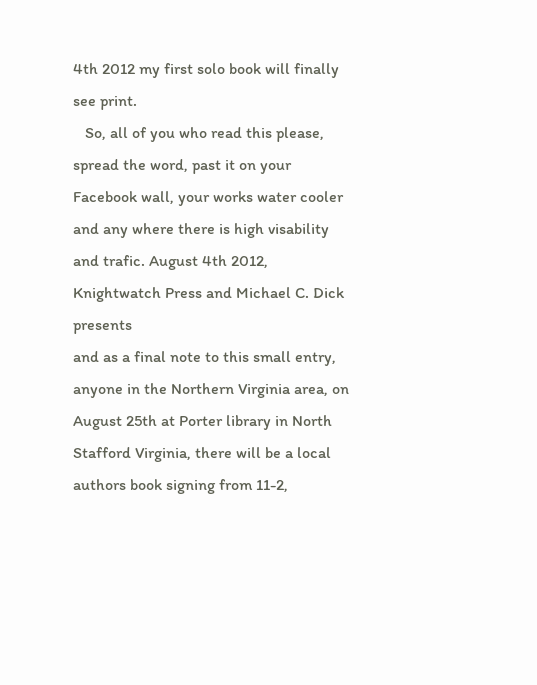4th 2012 my first solo book will finally see print.
   So, all of you who read this please, spread the word, past it on your Facebook wall, your works water cooler and any where there is high visability and trafic. August 4th 2012, Knightwatch Press and Michael C. Dick presents
and as a final note to this small entry, anyone in the Northern Virginia area, on August 25th at Porter library in North Stafford Virginia, there will be a local authors book signing from 11-2,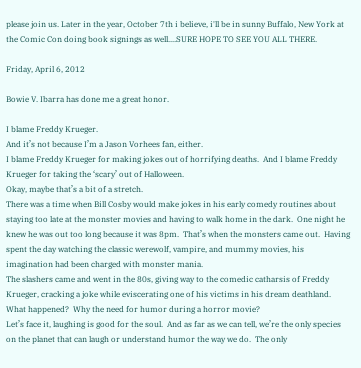please join us. Later in the year, October 7th i believe, i'll be in sunny Buffalo, New York at the Comic Con doing book signings as well....SURE HOPE TO SEE YOU ALL THERE.

Friday, April 6, 2012

Bowie V. Ibarra has done me a great honor.

I blame Freddy Krueger.
And it’s not because I’m a Jason Vorhees fan, either.
I blame Freddy Krueger for making jokes out of horrifying deaths.  And I blame Freddy Krueger for taking the ‘scary’ out of Halloween.
Okay, maybe that’s a bit of a stretch.
There was a time when Bill Cosby would make jokes in his early comedy routines about staying too late at the monster movies and having to walk home in the dark.  One night he knew he was out too long because it was 8pm.  That’s when the monsters came out.  Having spent the day watching the classic werewolf, vampire, and mummy movies, his imagination had been charged with monster mania.
The slashers came and went in the 80s, giving way to the comedic catharsis of Freddy Krueger, cracking a joke while eviscerating one of his victims in his dream deathland.
What happened?  Why the need for humor during a horror movie?
Let’s face it, laughing is good for the soul.  And as far as we can tell, we’re the only species on the planet that can laugh or understand humor the way we do.  The only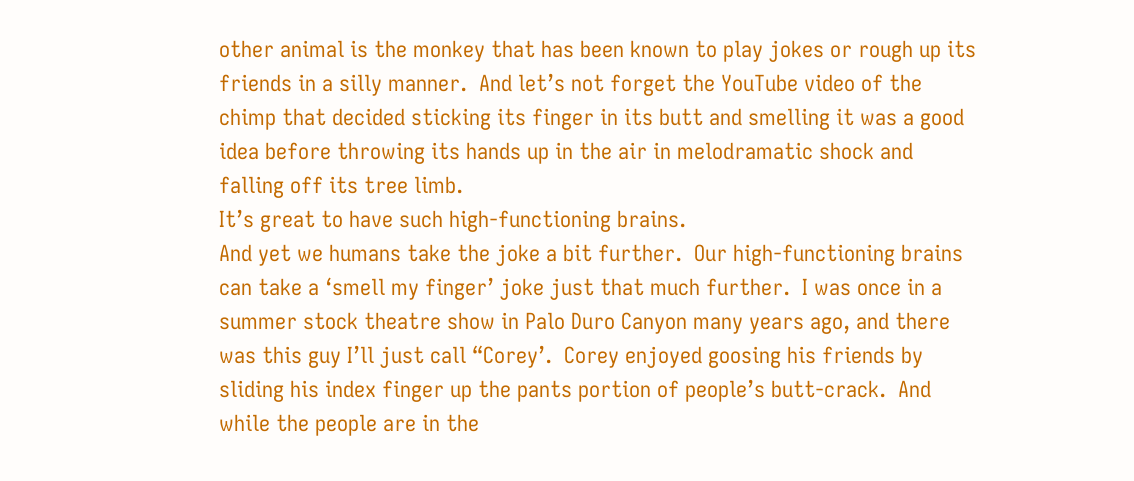other animal is the monkey that has been known to play jokes or rough up its friends in a silly manner.  And let’s not forget the YouTube video of the chimp that decided sticking its finger in its butt and smelling it was a good idea before throwing its hands up in the air in melodramatic shock and falling off its tree limb.
It’s great to have such high-functioning brains.
And yet we humans take the joke a bit further.  Our high-functioning brains can take a ‘smell my finger’ joke just that much further.  I was once in a summer stock theatre show in Palo Duro Canyon many years ago, and there was this guy I’ll just call “Corey’.  Corey enjoyed goosing his friends by sliding his index finger up the pants portion of people’s butt-crack.  And while the people are in the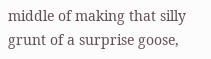middle of making that silly grunt of a surprise goose,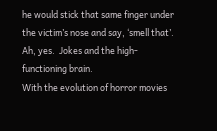he would stick that same finger under the victim’s nose and say, ‘smell that’.
Ah, yes.  Jokes and the high-functioning brain.
With the evolution of horror movies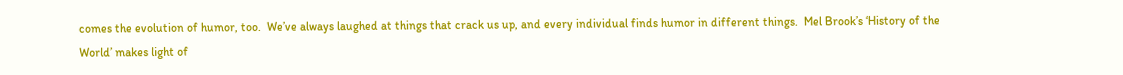comes the evolution of humor, too.  We’ve always laughed at things that crack us up, and every individual finds humor in different things.  Mel Brook’s ‘History of the World’ makes light of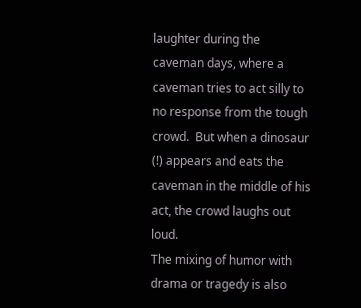laughter during the caveman days, where a caveman tries to act silly to no response from the tough crowd.  But when a dinosaur (!) appears and eats the caveman in the middle of his act, the crowd laughs out loud.
The mixing of humor with drama or tragedy is also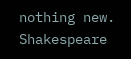nothing new.  Shakespeare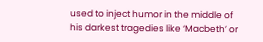used to inject humor in the middle of his darkest tragedies like ‘Macbeth’ or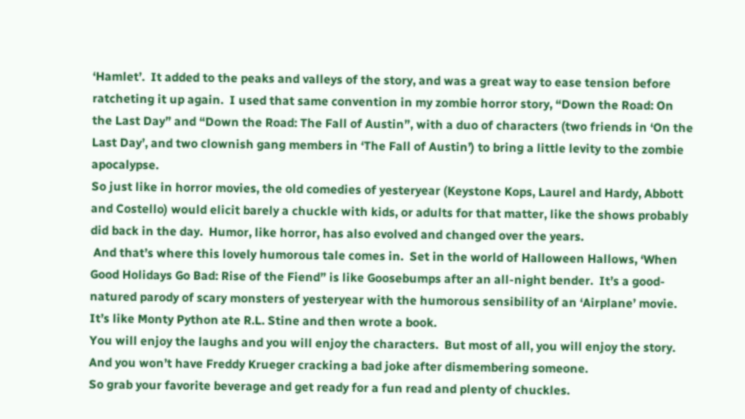‘Hamlet’.  It added to the peaks and valleys of the story, and was a great way to ease tension before ratcheting it up again.  I used that same convention in my zombie horror story, “Down the Road: On the Last Day” and “Down the Road: The Fall of Austin”, with a duo of characters (two friends in ‘On the Last Day’, and two clownish gang members in ‘The Fall of Austin’) to bring a little levity to the zombie apocalypse.
So just like in horror movies, the old comedies of yesteryear (Keystone Kops, Laurel and Hardy, Abbott and Costello) would elicit barely a chuckle with kids, or adults for that matter, like the shows probably did back in the day.  Humor, like horror, has also evolved and changed over the years.
 And that’s where this lovely humorous tale comes in.  Set in the world of Halloween Hallows, ‘When Good Holidays Go Bad: Rise of the Fiend” is like Goosebumps after an all-night bender.  It’s a good-natured parody of scary monsters of yesteryear with the humorous sensibility of an ‘Airplane’ movie.  It’s like Monty Python ate R.L. Stine and then wrote a book.
You will enjoy the laughs and you will enjoy the characters.  But most of all, you will enjoy the story.
And you won’t have Freddy Krueger cracking a bad joke after dismembering someone.
So grab your favorite beverage and get ready for a fun read and plenty of chuckles.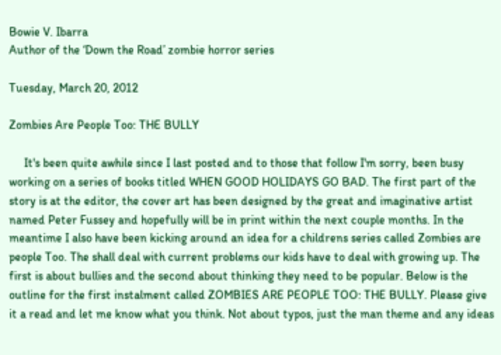Bowie V. Ibarra
Author of the ‘Down the Road’ zombie horror series

Tuesday, March 20, 2012

Zombies Are People Too: THE BULLY

     It's been quite awhile since I last posted and to those that follow I'm sorry, been busy working on a series of books titled WHEN GOOD HOLIDAYS GO BAD. The first part of the story is at the editor, the cover art has been designed by the great and imaginative artist named Peter Fussey and hopefully will be in print within the next couple months. In the meantime I also have been kicking around an idea for a childrens series called Zombies are people Too. The shall deal with current problems our kids have to deal with growing up. The first is about bullies and the second about thinking they need to be popular. Below is the outline for the first instalment called ZOMBIES ARE PEOPLE TOO: THE BULLY. Please give it a read and let me know what you think. Not about typos, just the man theme and any ideas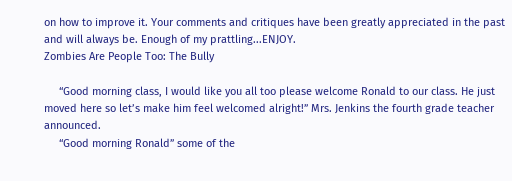on how to improve it. Your comments and critiques have been greatly appreciated in the past and will always be. Enough of my prattling...ENJOY.
Zombies Are People Too: The Bully

     “Good morning class, I would like you all too please welcome Ronald to our class. He just moved here so let’s make him feel welcomed alright!” Mrs. Jenkins the fourth grade teacher announced.
     “Good morning Ronald” some of the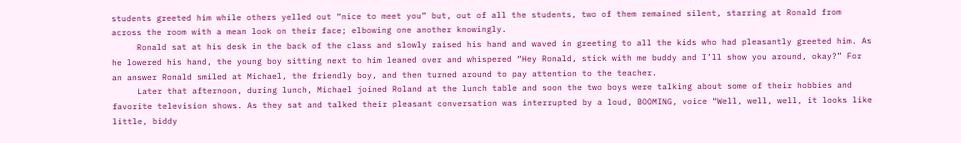students greeted him while others yelled out “nice to meet you” but, out of all the students, two of them remained silent, starring at Ronald from across the room with a mean look on their face; elbowing one another knowingly.
     Ronald sat at his desk in the back of the class and slowly raised his hand and waved in greeting to all the kids who had pleasantly greeted him. As he lowered his hand, the young boy sitting next to him leaned over and whispered “Hey Ronald, stick with me buddy and I’ll show you around, okay?” For an answer Ronald smiled at Michael, the friendly boy, and then turned around to pay attention to the teacher.
     Later that afternoon, during lunch, Michael joined Roland at the lunch table and soon the two boys were talking about some of their hobbies and favorite television shows. As they sat and talked their pleasant conversation was interrupted by a loud, BOOMING, voice “Well, well, well, it looks like little, biddy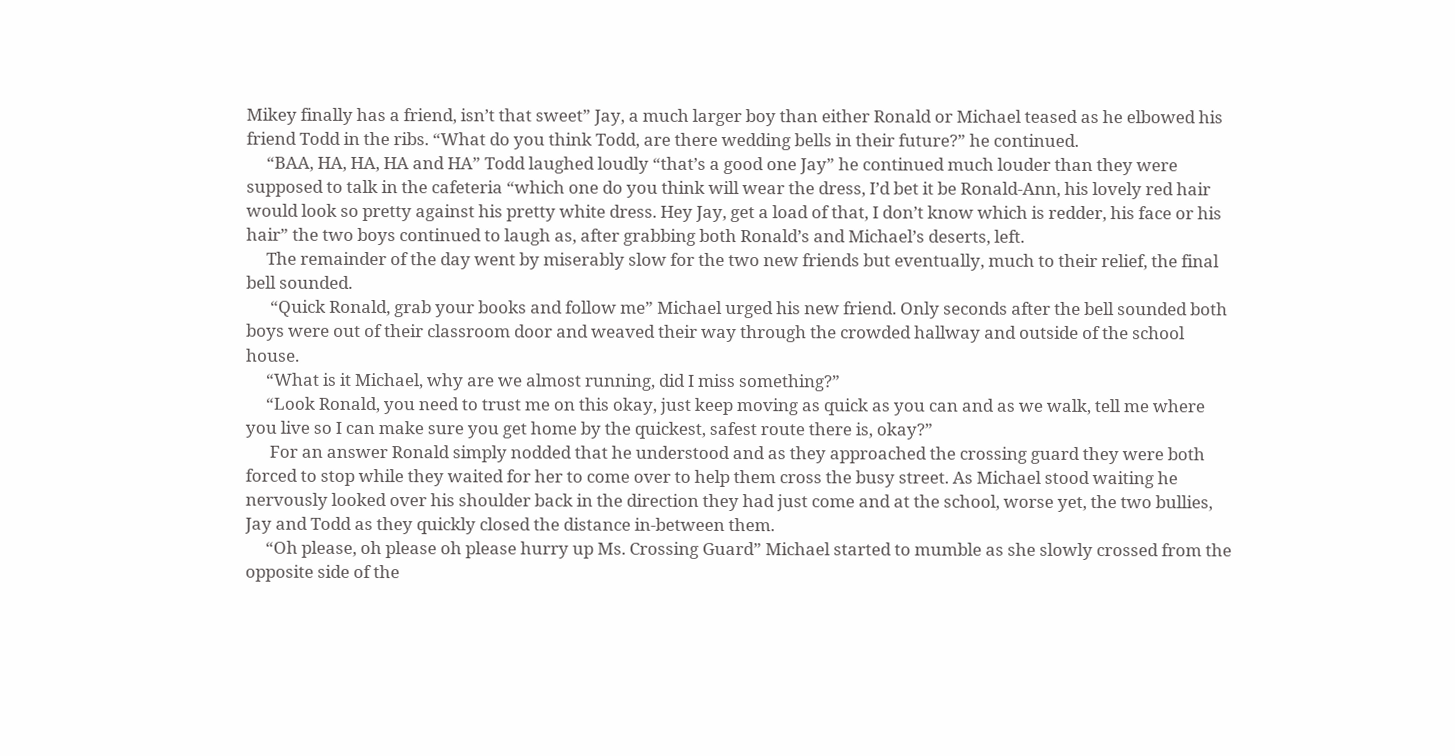Mikey finally has a friend, isn’t that sweet” Jay, a much larger boy than either Ronald or Michael teased as he elbowed his friend Todd in the ribs. “What do you think Todd, are there wedding bells in their future?” he continued.
     “BAA, HA, HA, HA and HA” Todd laughed loudly “that’s a good one Jay” he continued much louder than they were supposed to talk in the cafeteria “which one do you think will wear the dress, I’d bet it be Ronald-Ann, his lovely red hair would look so pretty against his pretty white dress. Hey Jay, get a load of that, I don’t know which is redder, his face or his hair” the two boys continued to laugh as, after grabbing both Ronald’s and Michael’s deserts, left.
     The remainder of the day went by miserably slow for the two new friends but eventually, much to their relief, the final bell sounded.
      “Quick Ronald, grab your books and follow me” Michael urged his new friend. Only seconds after the bell sounded both boys were out of their classroom door and weaved their way through the crowded hallway and outside of the school house.
     “What is it Michael, why are we almost running, did I miss something?”
     “Look Ronald, you need to trust me on this okay, just keep moving as quick as you can and as we walk, tell me where you live so I can make sure you get home by the quickest, safest route there is, okay?”
      For an answer Ronald simply nodded that he understood and as they approached the crossing guard they were both forced to stop while they waited for her to come over to help them cross the busy street. As Michael stood waiting he nervously looked over his shoulder back in the direction they had just come and at the school, worse yet, the two bullies, Jay and Todd as they quickly closed the distance in-between them.
     “Oh please, oh please oh please hurry up Ms. Crossing Guard” Michael started to mumble as she slowly crossed from the opposite side of the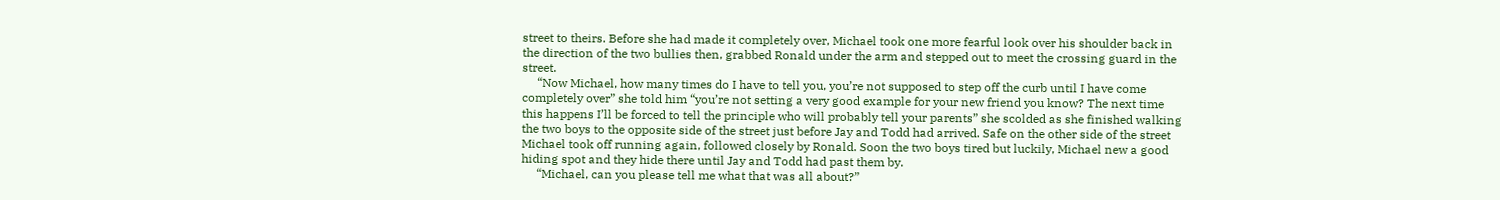street to theirs. Before she had made it completely over, Michael took one more fearful look over his shoulder back in the direction of the two bullies then, grabbed Ronald under the arm and stepped out to meet the crossing guard in the street.
     “Now Michael, how many times do I have to tell you, you’re not supposed to step off the curb until I have come completely over” she told him “you’re not setting a very good example for your new friend you know? The next time this happens I’ll be forced to tell the principle who will probably tell your parents” she scolded as she finished walking the two boys to the opposite side of the street just before Jay and Todd had arrived. Safe on the other side of the street Michael took off running again, followed closely by Ronald. Soon the two boys tired but luckily, Michael new a good hiding spot and they hide there until Jay and Todd had past them by.
     “Michael, can you please tell me what that was all about?”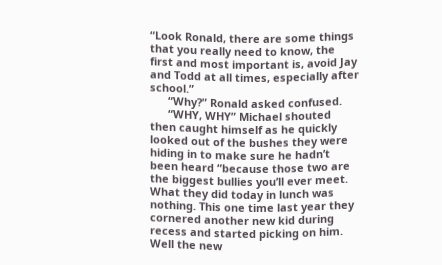“Look Ronald, there are some things that you really need to know, the first and most important is, avoid Jay and Todd at all times, especially after school.”
      “Why?” Ronald asked confused.
      “WHY, WHY” Michael shouted then caught himself as he quickly looked out of the bushes they were hiding in to make sure he hadn’t been heard “because those two are the biggest bullies you’ll ever meet. What they did today in lunch was nothing. This one time last year they cornered another new kid during recess and started picking on him. Well the new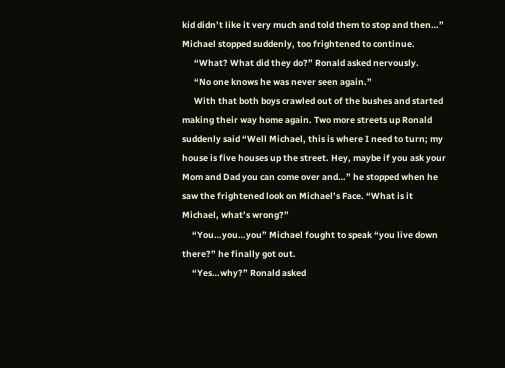kid didn’t like it very much and told them to stop and then…” Michael stopped suddenly, too frightened to continue.
      “What? What did they do?” Ronald asked nervously.
      “No one knows he was never seen again.”
      With that both boys crawled out of the bushes and started making their way home again. Two more streets up Ronald suddenly said “Well Michael, this is where I need to turn; my house is five houses up the street. Hey, maybe if you ask your Mom and Dad you can come over and…” he stopped when he saw the frightened look on Michael’s Face. “What is it Michael, what’s wrong?”
     “You…you…you” Michael fought to speak “you live down there?” he finally got out.
     “Yes…why?” Ronald asked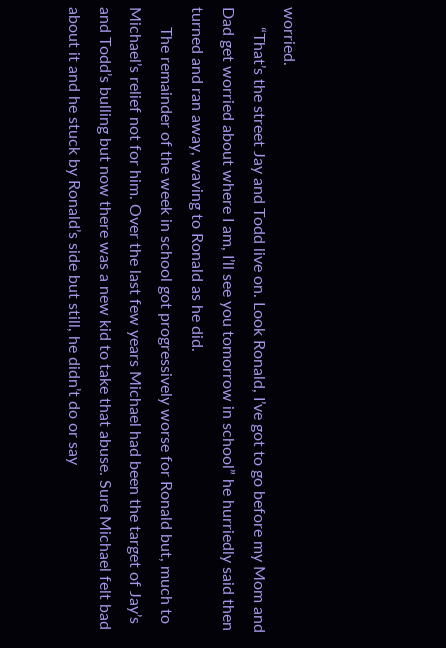worried.
     “That’s the street Jay and Todd live on. Look Ronald, I’ve got to go before my Mom and Dad get worried about where I am, I’ll see you tomorrow in school” he hurriedly said then turned and ran away, waving to Ronald as he did.
     The remainder of the week in school got progressively worse for Ronald but, much to Michael’s relief not for him. Over the last few years Michael had been the target of Jay’s and Todd’s bulling but now there was a new kid to take that abuse. Sure Michael felt bad about it and he stuck by Ronald’s side but still, he didn’t do or say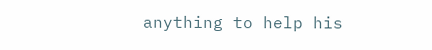anything to help his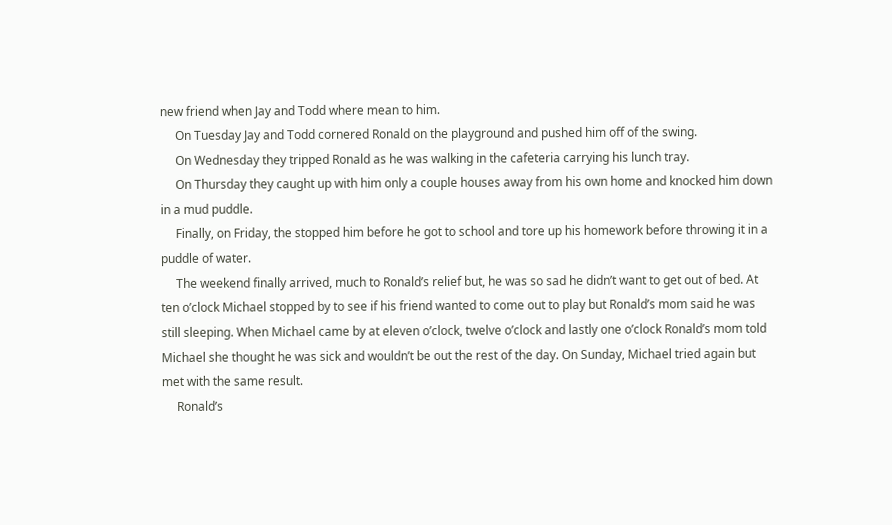new friend when Jay and Todd where mean to him.
     On Tuesday Jay and Todd cornered Ronald on the playground and pushed him off of the swing.
     On Wednesday they tripped Ronald as he was walking in the cafeteria carrying his lunch tray.
     On Thursday they caught up with him only a couple houses away from his own home and knocked him down in a mud puddle.
     Finally, on Friday, the stopped him before he got to school and tore up his homework before throwing it in a puddle of water.
     The weekend finally arrived, much to Ronald’s relief but, he was so sad he didn’t want to get out of bed. At ten o’clock Michael stopped by to see if his friend wanted to come out to play but Ronald’s mom said he was still sleeping. When Michael came by at eleven o’clock, twelve o’clock and lastly one o’clock Ronald’s mom told Michael she thought he was sick and wouldn’t be out the rest of the day. On Sunday, Michael tried again but met with the same result.
     Ronald’s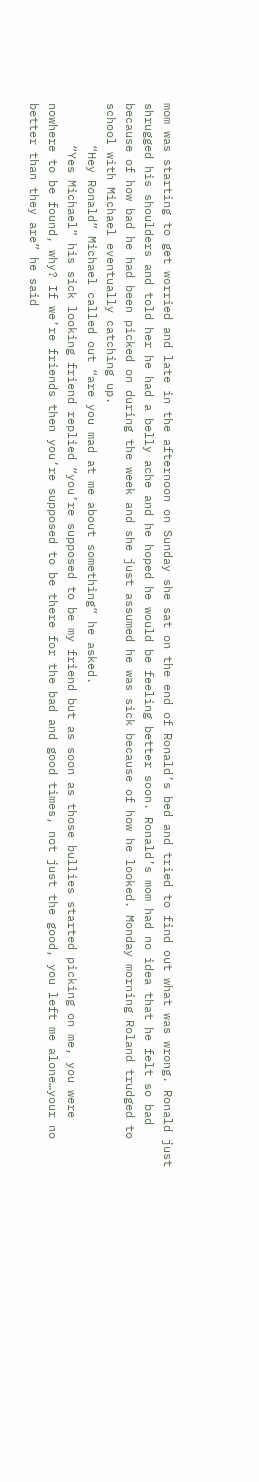mom was starting to get worried and late in the afternoon on Sunday she sat on the end of Ronald’s bed and tried to find out what was wrong. Ronald just shrugged his shoulders and told her he had a belly ache and he hoped he would be feeling better soon. Ronald’s mom had no idea that he felt so bad because of how bad he had been picked on during the week and she just assumed he was sick because of how he looked. Monday morning Roland trudged to school with Michael eventually catching up.
      “Hey Ronald” Michael called out “are you mad at me about something” he asked.
      “Yes Michael” his sick looking friend replied “you’re supposed to be my friend but as soon as those bullies started picking on me, you were nowhere to be found, why? If we’re friends then you’re supposed to be there for the bad and good times, not just the good, you left me alone…your no better than they are” he said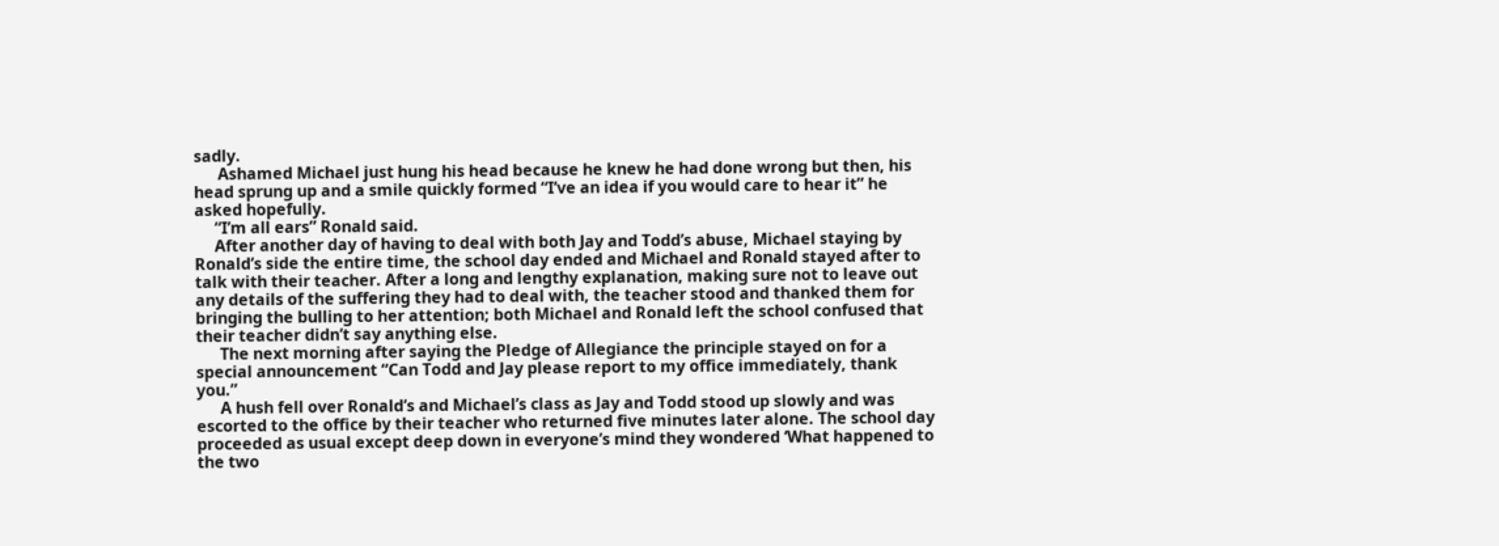sadly.
      Ashamed Michael just hung his head because he knew he had done wrong but then, his head sprung up and a smile quickly formed “I’ve an idea if you would care to hear it” he asked hopefully.
     “I’m all ears” Ronald said.
     After another day of having to deal with both Jay and Todd’s abuse, Michael staying by Ronald’s side the entire time, the school day ended and Michael and Ronald stayed after to talk with their teacher. After a long and lengthy explanation, making sure not to leave out any details of the suffering they had to deal with, the teacher stood and thanked them for bringing the bulling to her attention; both Michael and Ronald left the school confused that their teacher didn’t say anything else.
      The next morning after saying the Pledge of Allegiance the principle stayed on for a special announcement “Can Todd and Jay please report to my office immediately, thank you.”
      A hush fell over Ronald’s and Michael’s class as Jay and Todd stood up slowly and was escorted to the office by their teacher who returned five minutes later alone. The school day proceeded as usual except deep down in everyone’s mind they wondered ‘What happened to the two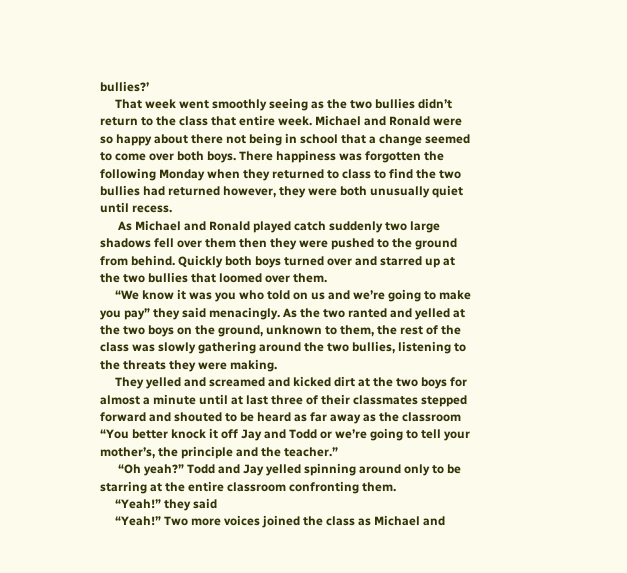bullies?’
     That week went smoothly seeing as the two bullies didn’t return to the class that entire week. Michael and Ronald were so happy about there not being in school that a change seemed to come over both boys. There happiness was forgotten the following Monday when they returned to class to find the two bullies had returned however, they were both unusually quiet until recess.
      As Michael and Ronald played catch suddenly two large shadows fell over them then they were pushed to the ground from behind. Quickly both boys turned over and starred up at the two bullies that loomed over them.
     “We know it was you who told on us and we’re going to make you pay” they said menacingly. As the two ranted and yelled at the two boys on the ground, unknown to them, the rest of the class was slowly gathering around the two bullies, listening to the threats they were making.
     They yelled and screamed and kicked dirt at the two boys for almost a minute until at last three of their classmates stepped forward and shouted to be heard as far away as the classroom “You better knock it off Jay and Todd or we’re going to tell your mother’s, the principle and the teacher.”
      “Oh yeah?” Todd and Jay yelled spinning around only to be starring at the entire classroom confronting them.
     “Yeah!” they said
     “Yeah!” Two more voices joined the class as Michael and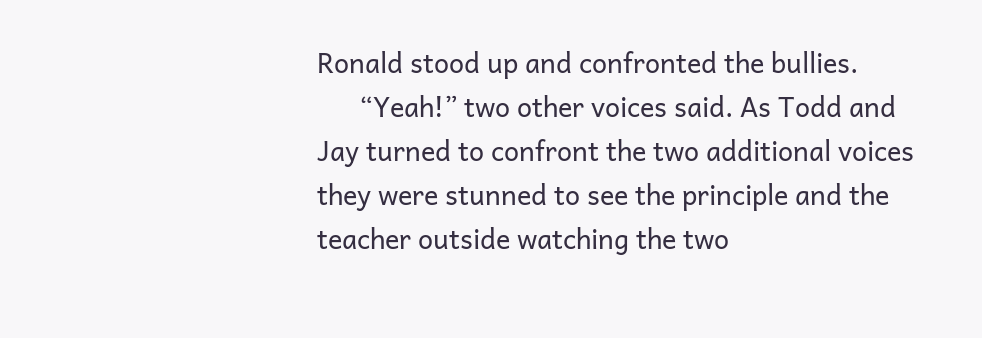Ronald stood up and confronted the bullies.
      “Yeah!” two other voices said. As Todd and Jay turned to confront the two additional voices they were stunned to see the principle and the teacher outside watching the two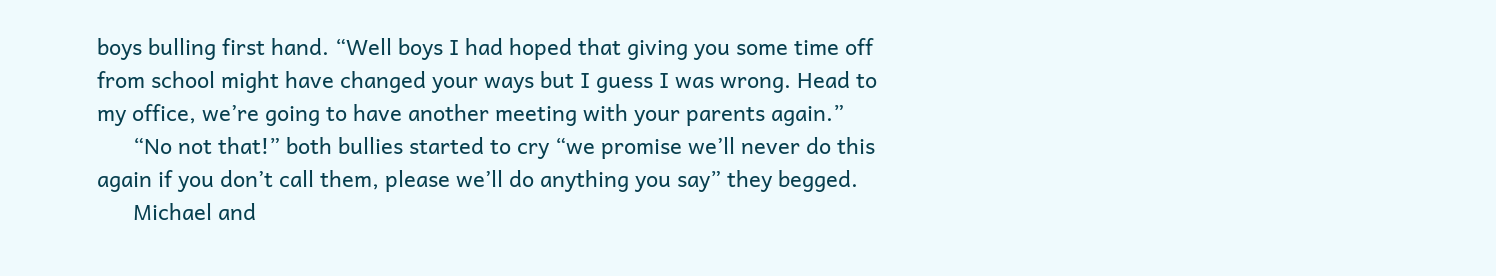boys bulling first hand. “Well boys I had hoped that giving you some time off from school might have changed your ways but I guess I was wrong. Head to my office, we’re going to have another meeting with your parents again.”
      “No not that!” both bullies started to cry “we promise we’ll never do this again if you don’t call them, please we’ll do anything you say” they begged.
      Michael and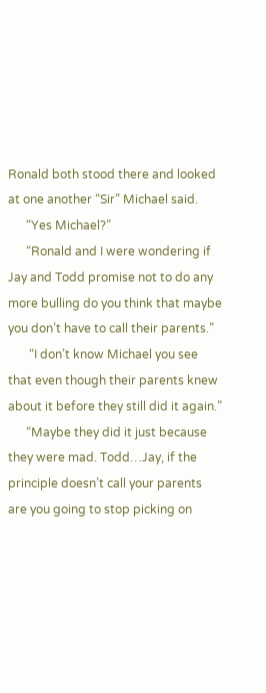Ronald both stood there and looked at one another “Sir” Michael said.
      “Yes Michael?”
      “Ronald and I were wondering if Jay and Todd promise not to do any more bulling do you think that maybe you don’t have to call their parents.”
       “I don’t know Michael you see that even though their parents knew about it before they still did it again.”
      “Maybe they did it just because they were mad. Todd…Jay, if the principle doesn’t call your parents are you going to stop picking on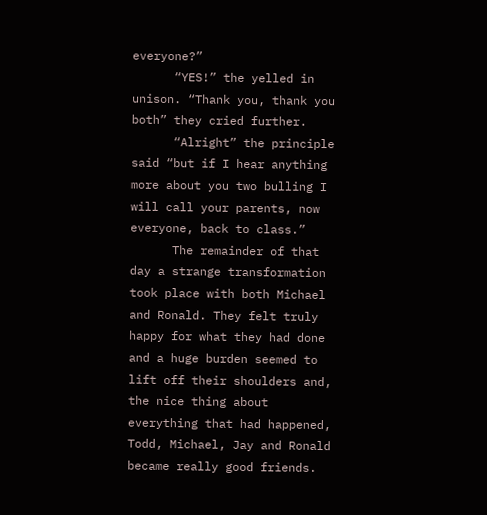everyone?”
      “YES!” the yelled in unison. “Thank you, thank you both” they cried further.
      “Alright” the principle said “but if I hear anything more about you two bulling I will call your parents, now everyone, back to class.”
      The remainder of that day a strange transformation took place with both Michael and Ronald. They felt truly happy for what they had done and a huge burden seemed to lift off their shoulders and, the nice thing about everything that had happened, Todd, Michael, Jay and Ronald became really good friends.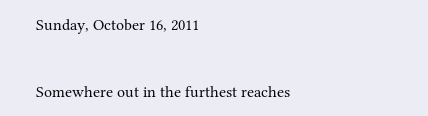Sunday, October 16, 2011


Somewhere out in the furthest reaches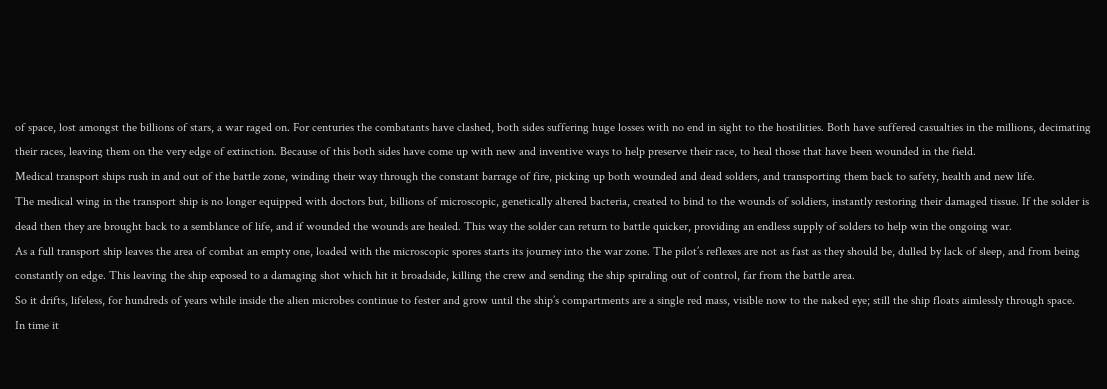of space, lost amongst the billions of stars, a war raged on. For centuries the combatants have clashed, both sides suffering huge losses with no end in sight to the hostilities. Both have suffered casualties in the millions, decimating their races, leaving them on the very edge of extinction. Because of this both sides have come up with new and inventive ways to help preserve their race, to heal those that have been wounded in the field.
Medical transport ships rush in and out of the battle zone, winding their way through the constant barrage of fire, picking up both wounded and dead solders, and transporting them back to safety, health and new life.
The medical wing in the transport ship is no longer equipped with doctors but, billions of microscopic, genetically altered bacteria, created to bind to the wounds of soldiers, instantly restoring their damaged tissue. If the solder is dead then they are brought back to a semblance of life, and if wounded the wounds are healed. This way the solder can return to battle quicker, providing an endless supply of solders to help win the ongoing war.
As a full transport ship leaves the area of combat an empty one, loaded with the microscopic spores starts its journey into the war zone. The pilot’s reflexes are not as fast as they should be, dulled by lack of sleep, and from being constantly on edge. This leaving the ship exposed to a damaging shot which hit it broadside, killing the crew and sending the ship spiraling out of control, far from the battle area.
So it drifts, lifeless, for hundreds of years while inside the alien microbes continue to fester and grow until the ship’s compartments are a single red mass, visible now to the naked eye; still the ship floats aimlessly through space.
In time it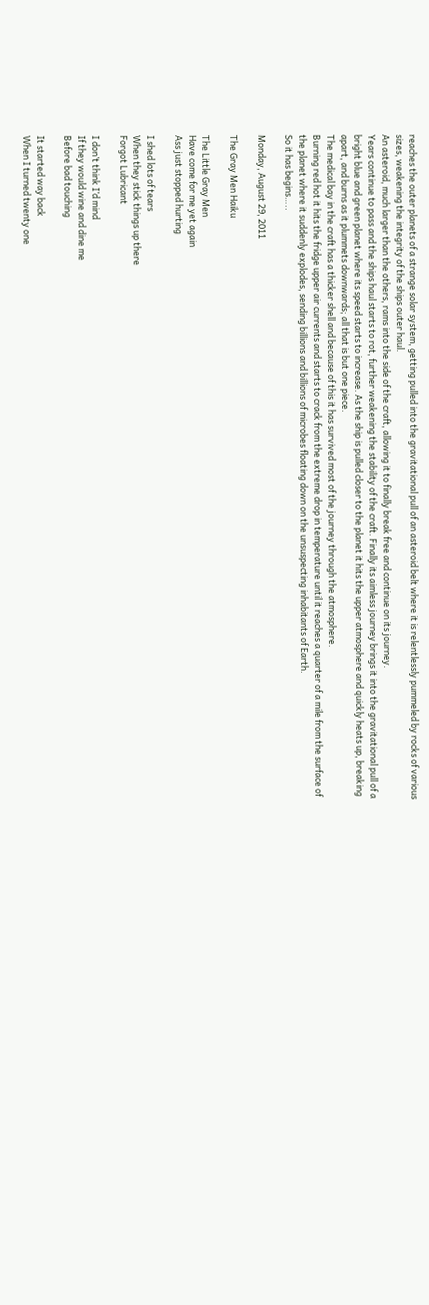reaches the outer planets of a strange solar system, getting pulled into the gravitational pull of an asteroid belt where it is relentlessly pummeled by rocks of various sizes, weakening the integrity of the ships outer haul.
An asteroid, much larger than the others, rams into the side of the craft, allowing it to finally break free and continue on its journey.
Years continue to pass and the ships haul starts to rot, further weakening the stability of the craft. Finally its aimless journey brings it into the gravitational pull of a bright blue and green planet where its speed starts to increase. As the ship is pulled closer to the planet it hits the upper atmosphere and quickly heats up, breaking apart, and burns as it plummets downwards; all that is but one piece.
The medical bay in the craft has a thicker shell and because of this it has survived most of the journey through the atmosphere.
Burning red hot it hits the fridge upper air currents and starts to crack from the extreme drop in temperature until it reaches a quarter of a mile from the surface of the planet where it suddenly explodes, sending billions and billions of microbes floating down on the unsuspecting inhabitants of Earth.
So it has begins…..

Monday, August 29, 2011

The Gray Men Haiku

The Little Gray Men
Have come for me yet again
Ass just stopped hurting

I shed lots of tears
When they stick things up there
Forgot Lubricant

I don’t think I’d mind
If they would wine and dine me
Before bad touching

It started way back
When I turned twenty one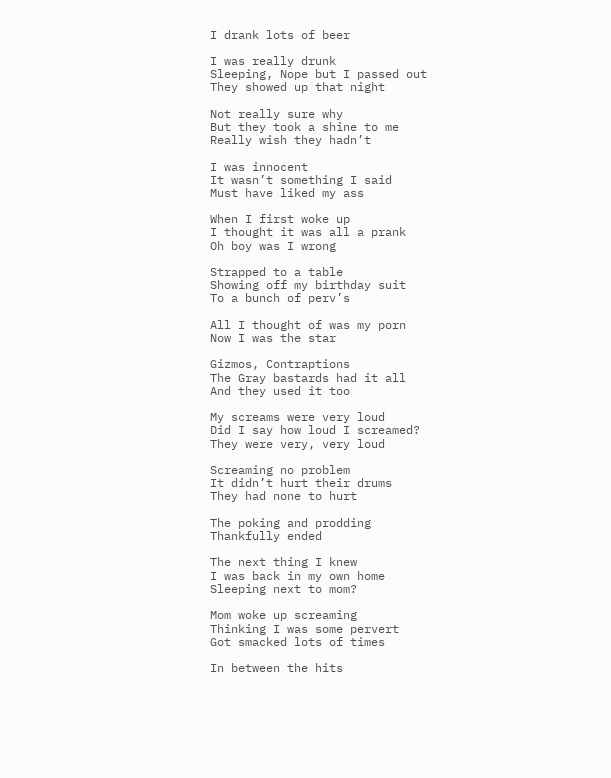I drank lots of beer

I was really drunk
Sleeping, Nope but I passed out
They showed up that night

Not really sure why
But they took a shine to me
Really wish they hadn’t

I was innocent
It wasn’t something I said
Must have liked my ass

When I first woke up
I thought it was all a prank
Oh boy was I wrong

Strapped to a table
Showing off my birthday suit
To a bunch of perv’s

All I thought of was my porn
Now I was the star

Gizmos, Contraptions
The Gray bastards had it all
And they used it too

My screams were very loud
Did I say how loud I screamed?
They were very, very loud

Screaming no problem
It didn’t hurt their drums
They had none to hurt

The poking and prodding
Thankfully ended

The next thing I knew
I was back in my own home
Sleeping next to mom?

Mom woke up screaming
Thinking I was some pervert
Got smacked lots of times

In between the hits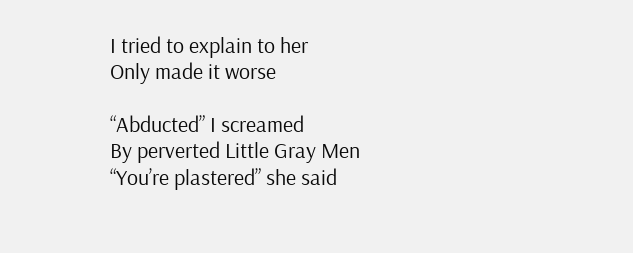I tried to explain to her
Only made it worse

“Abducted” I screamed
By perverted Little Gray Men
“You’re plastered” she said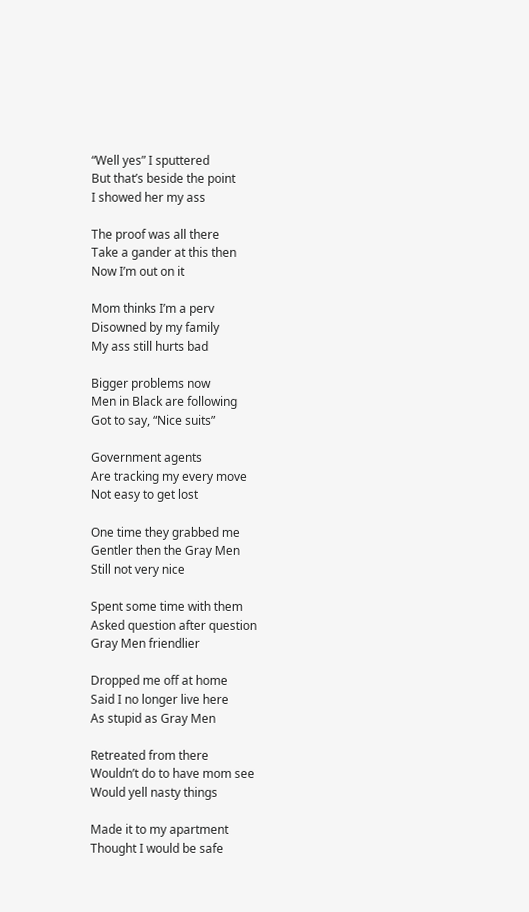“Well yes” I sputtered
But that’s beside the point
I showed her my ass

The proof was all there
Take a gander at this then
Now I’m out on it

Mom thinks I’m a perv
Disowned by my family
My ass still hurts bad

Bigger problems now
Men in Black are following
Got to say, “Nice suits”

Government agents
Are tracking my every move
Not easy to get lost

One time they grabbed me
Gentler then the Gray Men
Still not very nice

Spent some time with them
Asked question after question
Gray Men friendlier

Dropped me off at home
Said I no longer live here
As stupid as Gray Men

Retreated from there
Wouldn’t do to have mom see
Would yell nasty things

Made it to my apartment
Thought I would be safe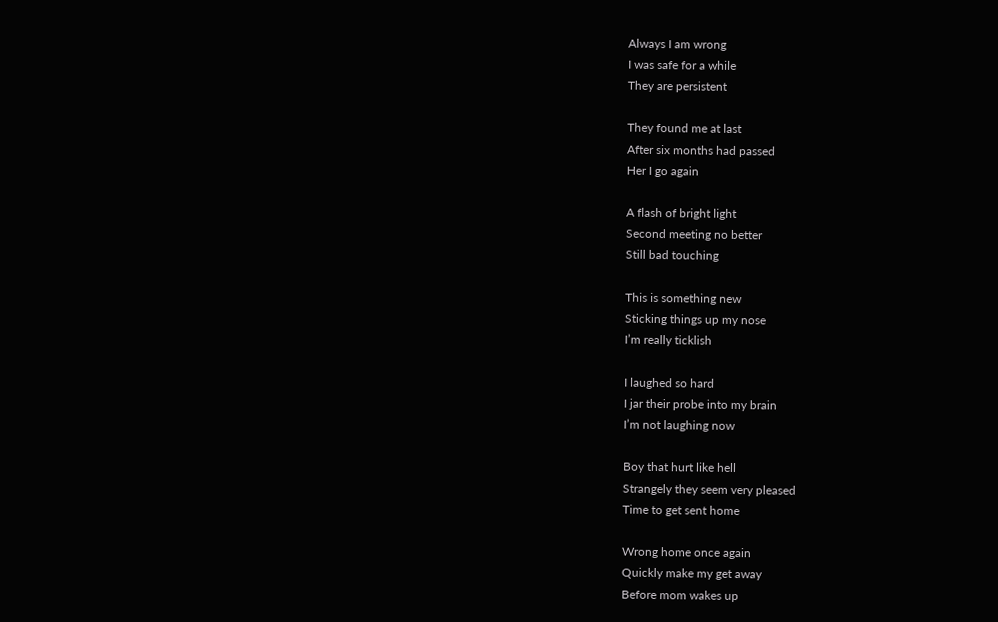Always I am wrong
I was safe for a while
They are persistent

They found me at last
After six months had passed
Her I go again

A flash of bright light
Second meeting no better
Still bad touching

This is something new
Sticking things up my nose
I’m really ticklish

I laughed so hard
I jar their probe into my brain
I’m not laughing now

Boy that hurt like hell
Strangely they seem very pleased
Time to get sent home

Wrong home once again
Quickly make my get away
Before mom wakes up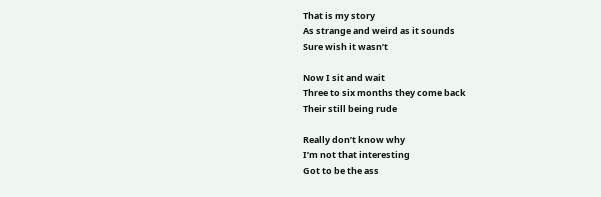That is my story
As strange and weird as it sounds
Sure wish it wasn’t

Now I sit and wait
Three to six months they come back
Their still being rude

Really don’t know why
I’m not that interesting
Got to be the ass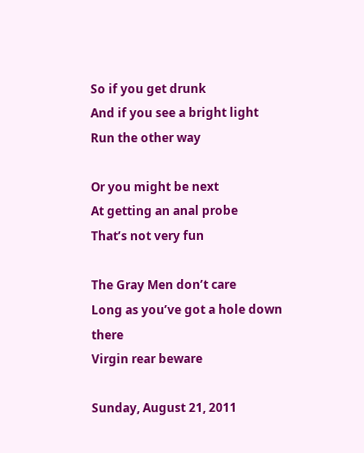So if you get drunk
And if you see a bright light
Run the other way

Or you might be next
At getting an anal probe
That’s not very fun

The Gray Men don’t care
Long as you’ve got a hole down there
Virgin rear beware

Sunday, August 21, 2011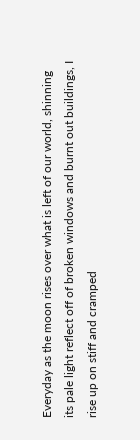Everyday as the moon rises over what is left of our world, shinning its pale light reflect off of broken windows and burnt out buildings, I rise up on stiff and cramped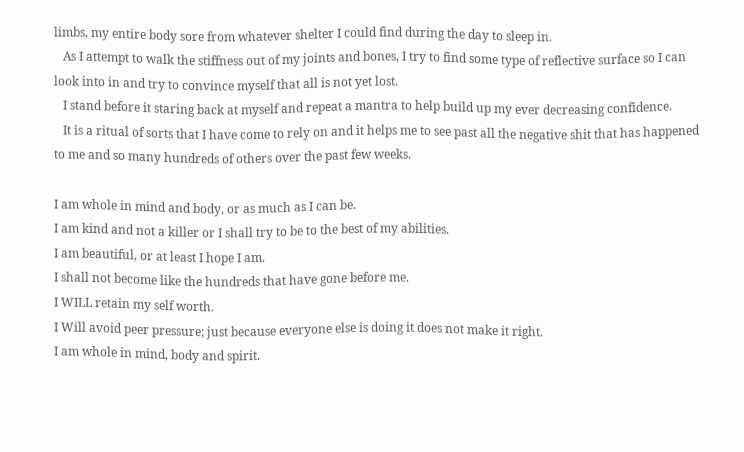limbs, my entire body sore from whatever shelter I could find during the day to sleep in.
   As I attempt to walk the stiffness out of my joints and bones, I try to find some type of reflective surface so I can look into in and try to convince myself that all is not yet lost.
   I stand before it staring back at myself and repeat a mantra to help build up my ever decreasing confidence.
   It is a ritual of sorts that I have come to rely on and it helps me to see past all the negative shit that has happened to me and so many hundreds of others over the past few weeks.

I am whole in mind and body, or as much as I can be.
I am kind and not a killer or I shall try to be to the best of my abilities.
I am beautiful, or at least I hope I am.
I shall not become like the hundreds that have gone before me.
I WILL retain my self worth.
I Will avoid peer pressure; just because everyone else is doing it does not make it right.
I am whole in mind, body and spirit.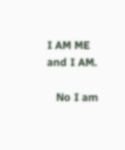I AM ME and I AM.

   No I am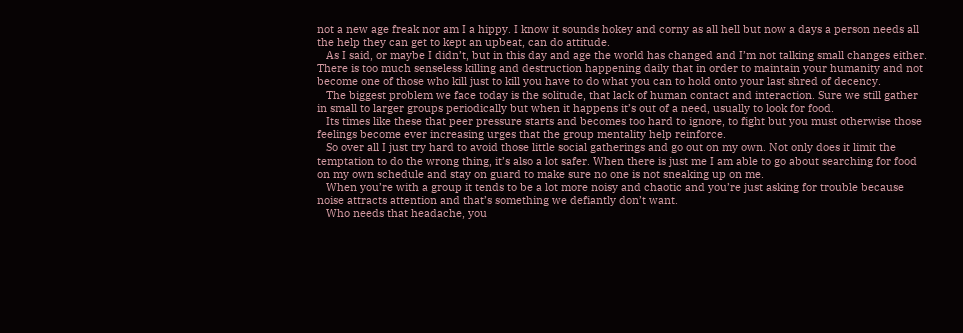not a new age freak nor am I a hippy. I know it sounds hokey and corny as all hell but now a days a person needs all the help they can get to kept an upbeat, can do attitude.
   As I said, or maybe I didn’t, but in this day and age the world has changed and I’m not talking small changes either. There is too much senseless killing and destruction happening daily that in order to maintain your humanity and not become one of those who kill just to kill you have to do what you can to hold onto your last shred of decency.
   The biggest problem we face today is the solitude, that lack of human contact and interaction. Sure we still gather in small to larger groups periodically but when it happens it’s out of a need, usually to look for food.
   Its times like these that peer pressure starts and becomes too hard to ignore, to fight but you must otherwise those feelings become ever increasing urges that the group mentality help reinforce.
   So over all I just try hard to avoid those little social gatherings and go out on my own. Not only does it limit the temptation to do the wrong thing, it’s also a lot safer. When there is just me I am able to go about searching for food on my own schedule and stay on guard to make sure no one is not sneaking up on me.
   When you’re with a group it tends to be a lot more noisy and chaotic and you’re just asking for trouble because noise attracts attention and that’s something we defiantly don’t want.
   Who needs that headache, you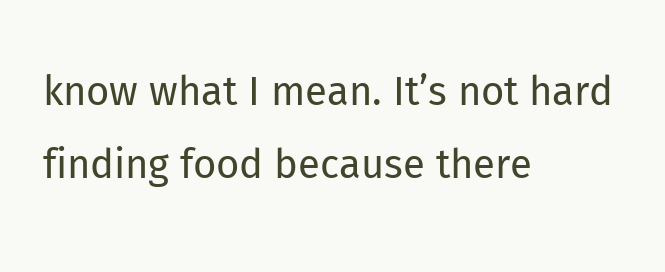know what I mean. It’s not hard finding food because there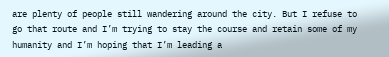are plenty of people still wandering around the city. But I refuse to go that route and I’m trying to stay the course and retain some of my humanity and I’m hoping that I’m leading a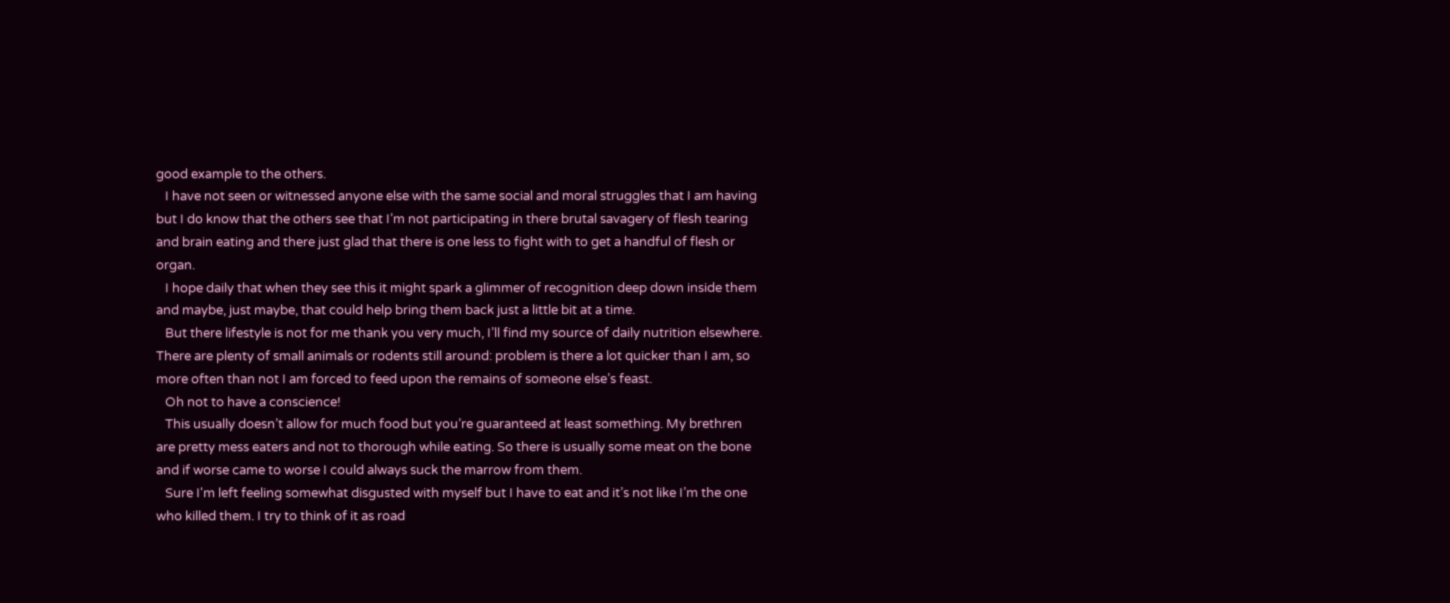good example to the others.
   I have not seen or witnessed anyone else with the same social and moral struggles that I am having but I do know that the others see that I’m not participating in there brutal savagery of flesh tearing and brain eating and there just glad that there is one less to fight with to get a handful of flesh or organ.
   I hope daily that when they see this it might spark a glimmer of recognition deep down inside them and maybe, just maybe, that could help bring them back just a little bit at a time.
   But there lifestyle is not for me thank you very much, I’ll find my source of daily nutrition elsewhere. There are plenty of small animals or rodents still around: problem is there a lot quicker than I am, so more often than not I am forced to feed upon the remains of someone else’s feast.
   Oh not to have a conscience!
   This usually doesn’t allow for much food but you’re guaranteed at least something. My brethren are pretty mess eaters and not to thorough while eating. So there is usually some meat on the bone and if worse came to worse I could always suck the marrow from them.
   Sure I'm left feeling somewhat disgusted with myself but I have to eat and it’s not like I’m the one who killed them. I try to think of it as road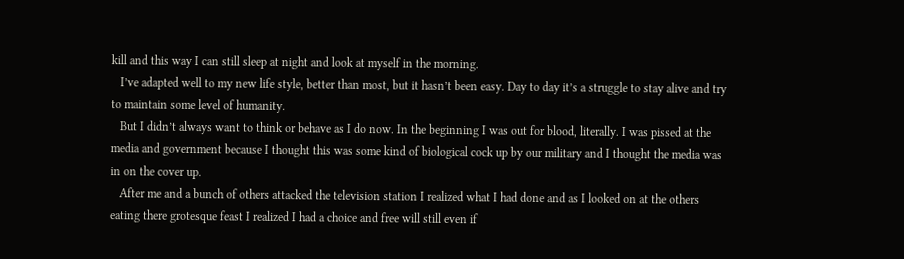kill and this way I can still sleep at night and look at myself in the morning.
   I’ve adapted well to my new life style, better than most, but it hasn’t been easy. Day to day it’s a struggle to stay alive and try to maintain some level of humanity.
   But I didn’t always want to think or behave as I do now. In the beginning I was out for blood, literally. I was pissed at the media and government because I thought this was some kind of biological cock up by our military and I thought the media was in on the cover up.
   After me and a bunch of others attacked the television station I realized what I had done and as I looked on at the others eating there grotesque feast I realized I had a choice and free will still even if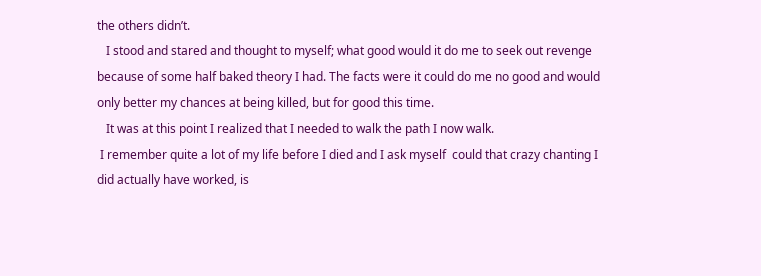the others didn’t.
   I stood and stared and thought to myself; what good would it do me to seek out revenge because of some half baked theory I had. The facts were it could do me no good and would only better my chances at being killed, but for good this time.
   It was at this point I realized that I needed to walk the path I now walk.
 I remember quite a lot of my life before I died and I ask myself  could that crazy chanting I did actually have worked, is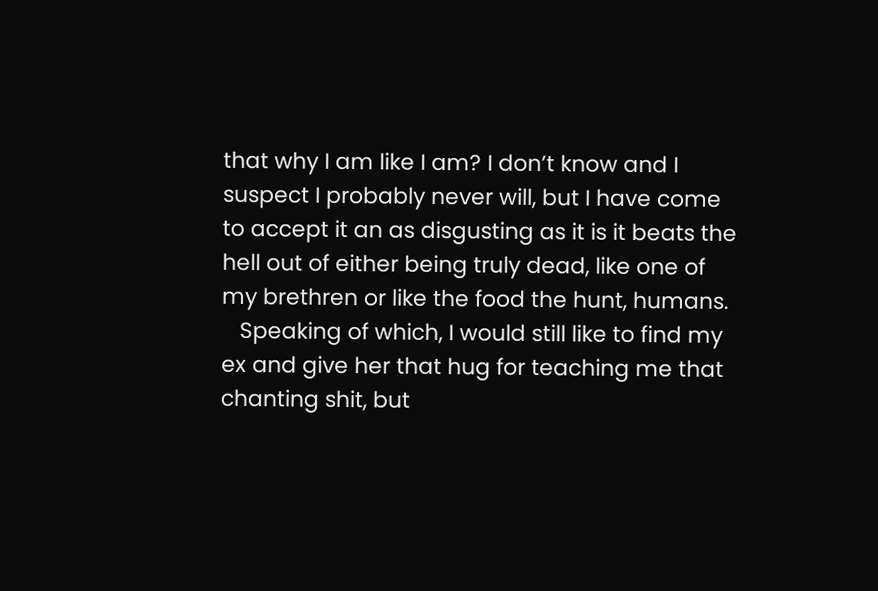that why I am like I am? I don’t know and I suspect I probably never will, but I have come to accept it an as disgusting as it is it beats the hell out of either being truly dead, like one of my brethren or like the food the hunt, humans.
   Speaking of which, I would still like to find my ex and give her that hug for teaching me that chanting shit, but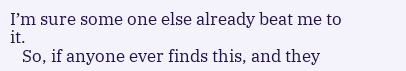I’m sure some one else already beat me to it.
   So, if anyone ever finds this, and they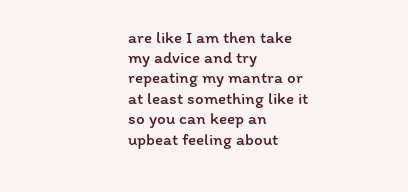are like I am then take my advice and try repeating my mantra or at least something like it so you can keep an upbeat feeling about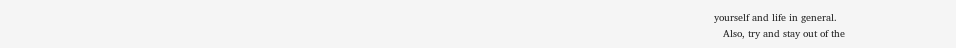yourself and life in general.
   Also, try and stay out of the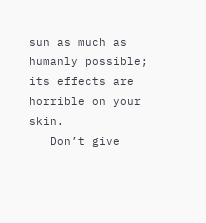sun as much as humanly possible; its effects are horrible on your skin.
   Don’t give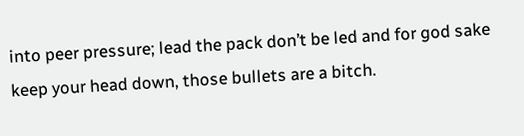into peer pressure; lead the pack don’t be led and for god sake keep your head down, those bullets are a bitch.